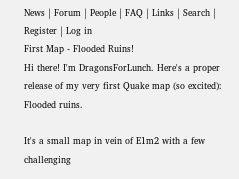News | Forum | People | FAQ | Links | Search | Register | Log in
First Map - Flooded Ruins!
Hi there! I'm DragonsForLunch. Here's a proper release of my very first Quake map (so excited): Flooded ruins.

It's a small map in vein of E1m2 with a few challenging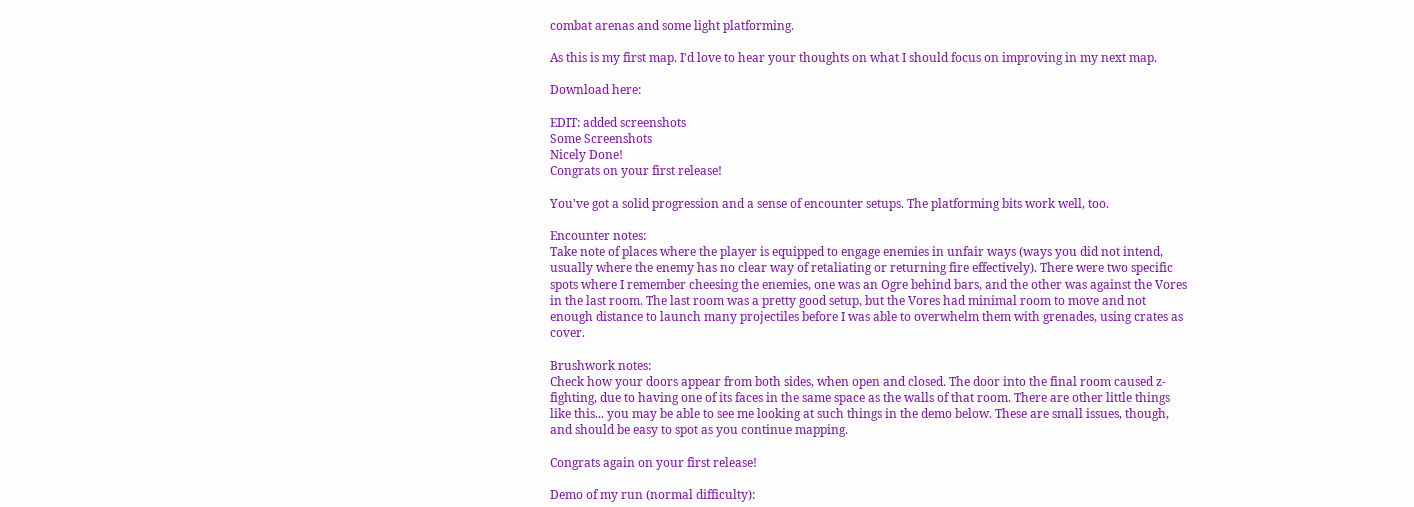combat arenas and some light platforming.

As this is my first map. I'd love to hear your thoughts on what I should focus on improving in my next map.

Download here:

EDIT: added screenshots
Some Screenshots
Nicely Done!
Congrats on your first release!

You've got a solid progression and a sense of encounter setups. The platforming bits work well, too.

Encounter notes:
Take note of places where the player is equipped to engage enemies in unfair ways (ways you did not intend, usually where the enemy has no clear way of retaliating or returning fire effectively). There were two specific spots where I remember cheesing the enemies, one was an Ogre behind bars, and the other was against the Vores in the last room. The last room was a pretty good setup, but the Vores had minimal room to move and not enough distance to launch many projectiles before I was able to overwhelm them with grenades, using crates as cover.

Brushwork notes:
Check how your doors appear from both sides, when open and closed. The door into the final room caused z-fighting, due to having one of its faces in the same space as the walls of that room. There are other little things like this... you may be able to see me looking at such things in the demo below. These are small issues, though, and should be easy to spot as you continue mapping.

Congrats again on your first release!

Demo of my run (normal difficulty):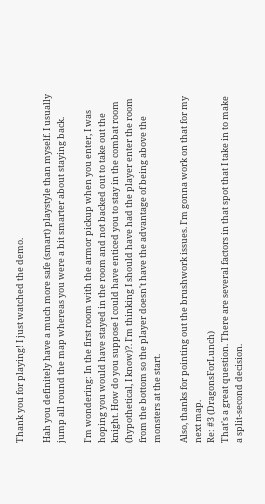Thank you for playing! I just watched the demo.

Hah you definitely have a much more safe (smart) playstyle than myself. I usually jump all round the map whereas you were a bit smarter about staying back.

I'm wondering: In the first room with the armor pickup when you enter, I was hoping you would have stayed in the room and not backed out to take out the knight. How do you suppose I could have enticed you to stay in the combat room (hypothetical, I know)?. I'm thinking I should have had the player enter the room from the bottom so the player doesn't have the advantage of being above the monsters at the start.

Also, thanks for pointing out the brushwork issues. I'm gonna work on that for my next map.
Re: #3 (DragonsForLunch)
That's a great question. There are several factors in that spot that I take in to make a split-second decision.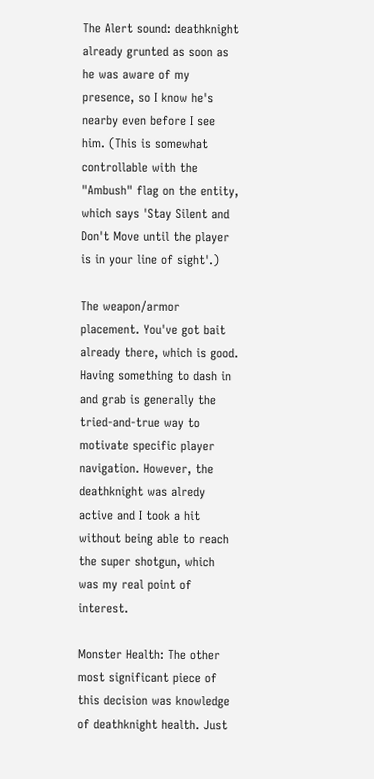The Alert sound: deathknight already grunted as soon as he was aware of my presence, so I know he's nearby even before I see him. (This is somewhat controllable with the "Ambush" flag on the entity, which says 'Stay Silent and Don't Move until the player is in your line of sight'.)

The weapon/armor placement. You've got bait already there, which is good. Having something to dash in and grab is generally the tried-and-true way to motivate specific player navigation. However, the deathknight was alredy active and I took a hit without being able to reach the super shotgun, which was my real point of interest.

Monster Health: The other most significant piece of this decision was knowledge of deathknight health. Just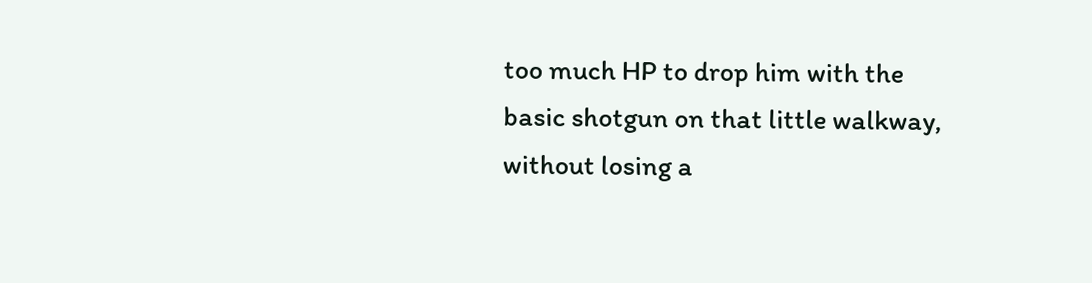too much HP to drop him with the basic shotgun on that little walkway, without losing a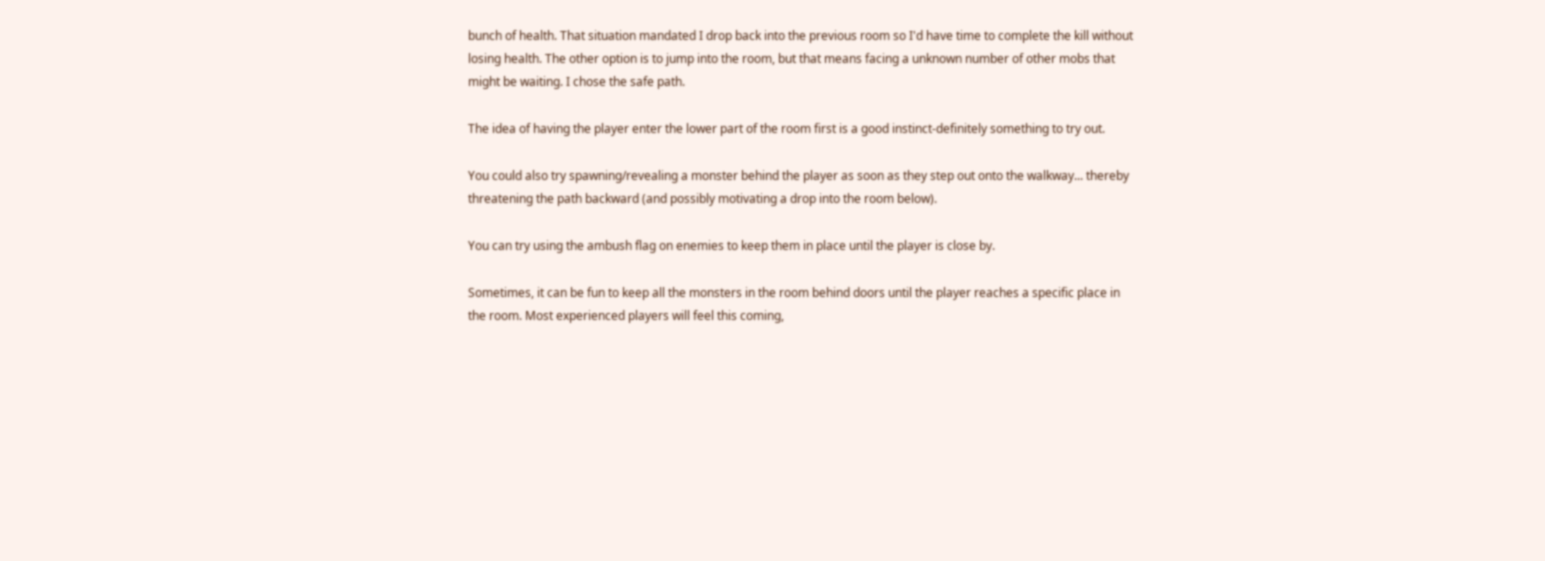bunch of health. That situation mandated I drop back into the previous room so I'd have time to complete the kill without losing health. The other option is to jump into the room, but that means facing a unknown number of other mobs that might be waiting. I chose the safe path.

The idea of having the player enter the lower part of the room first is a good instinct-definitely something to try out.

You could also try spawning/revealing a monster behind the player as soon as they step out onto the walkway... thereby threatening the path backward (and possibly motivating a drop into the room below).

You can try using the ambush flag on enemies to keep them in place until the player is close by.

Sometimes, it can be fun to keep all the monsters in the room behind doors until the player reaches a specific place in the room. Most experienced players will feel this coming,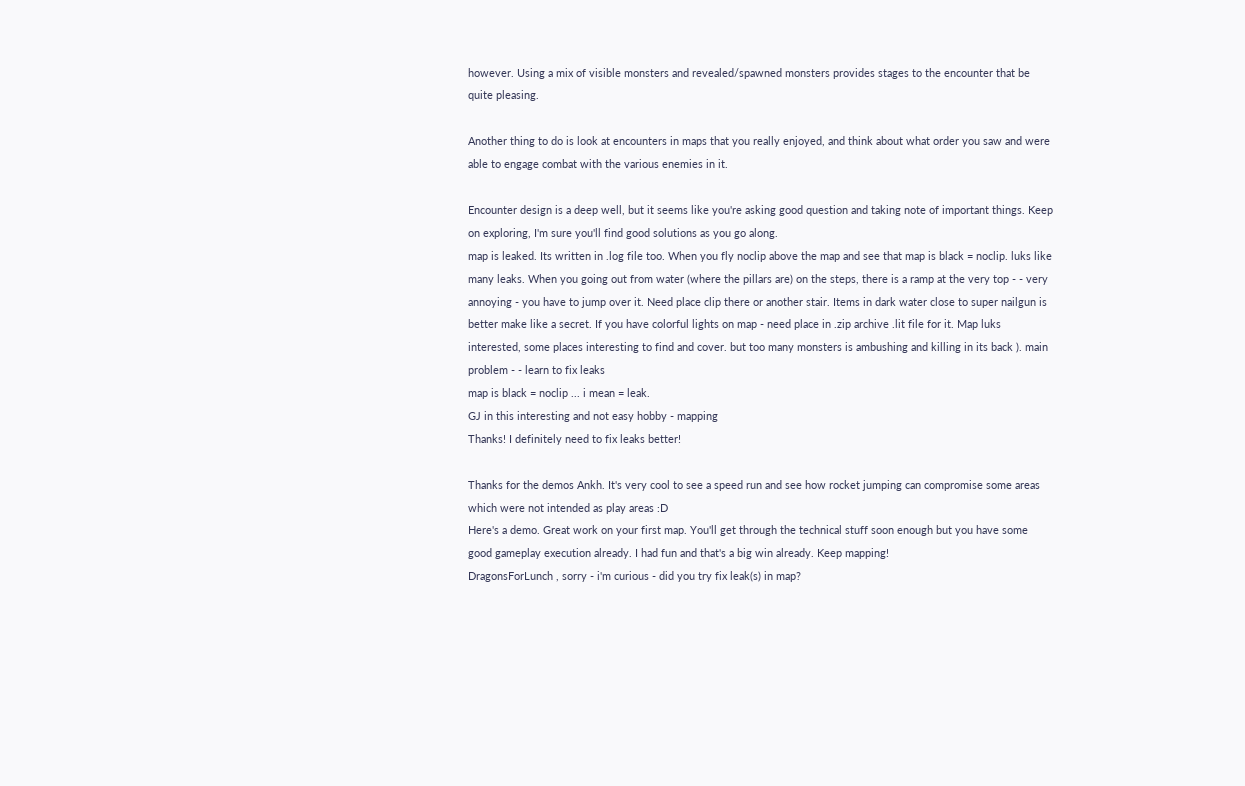however. Using a mix of visible monsters and revealed/spawned monsters provides stages to the encounter that be quite pleasing.

Another thing to do is look at encounters in maps that you really enjoyed, and think about what order you saw and were able to engage combat with the various enemies in it.

Encounter design is a deep well, but it seems like you're asking good question and taking note of important things. Keep on exploring, I'm sure you'll find good solutions as you go along.
map is leaked. Its written in .log file too. When you fly noclip above the map and see that map is black = noclip. luks like many leaks. When you going out from water (where the pillars are) on the steps, there is a ramp at the very top - - very annoying - you have to jump over it. Need place clip there or another stair. Items in dark water close to super nailgun is better make like a secret. If you have colorful lights on map - need place in .zip archive .lit file for it. Map luks interested, some places interesting to find and cover. but too many monsters is ambushing and killing in its back ). main problem - - learn to fix leaks
map is black = noclip ... i mean = leak.
GJ in this interesting and not easy hobby - mapping
Thanks! I definitely need to fix leaks better!

Thanks for the demos Ankh. It's very cool to see a speed run and see how rocket jumping can compromise some areas which were not intended as play areas :D
Here's a demo. Great work on your first map. You'll get through the technical stuff soon enough but you have some good gameplay execution already. I had fun and that's a big win already. Keep mapping!
DragonsForLunch , sorry - i'm curious - did you try fix leak(s) in map?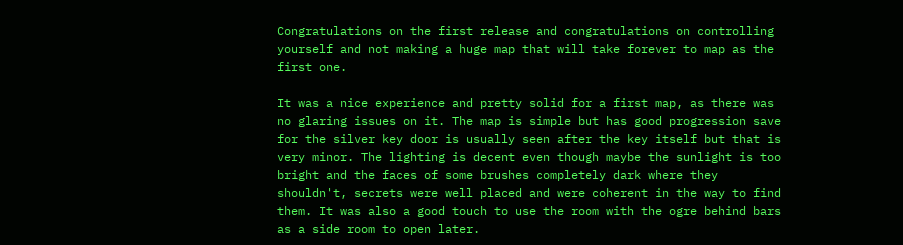Congratulations on the first release and congratulations on controlling yourself and not making a huge map that will take forever to map as the first one.

It was a nice experience and pretty solid for a first map, as there was no glaring issues on it. The map is simple but has good progression save for the silver key door is usually seen after the key itself but that is very minor. The lighting is decent even though maybe the sunlight is too bright and the faces of some brushes completely dark where they shouldn't, secrets were well placed and were coherent in the way to find them. It was also a good touch to use the room with the ogre behind bars as a side room to open later.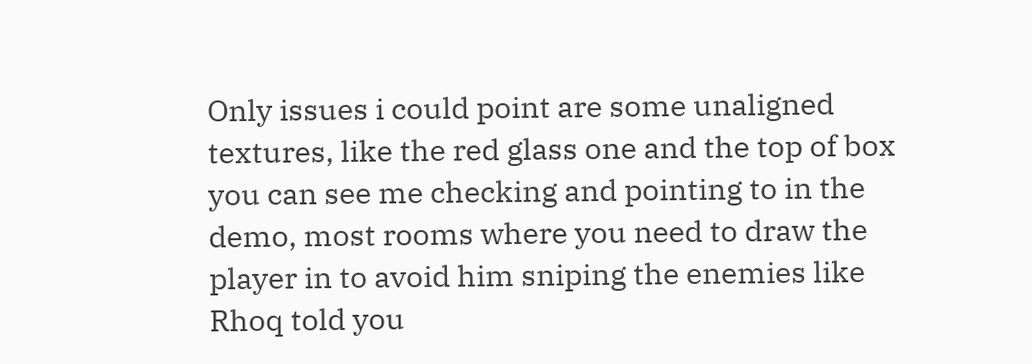Only issues i could point are some unaligned textures, like the red glass one and the top of box you can see me checking and pointing to in the demo, most rooms where you need to draw the player in to avoid him sniping the enemies like Rhoq told you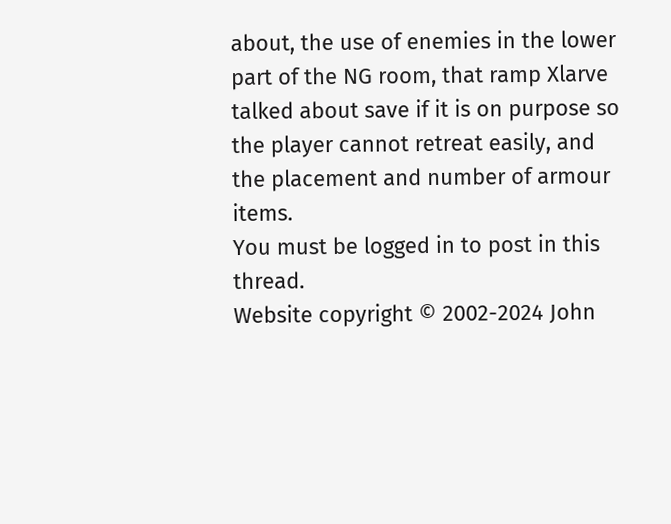about, the use of enemies in the lower part of the NG room, that ramp Xlarve talked about save if it is on purpose so the player cannot retreat easily, and the placement and number of armour items.
You must be logged in to post in this thread.
Website copyright © 2002-2024 John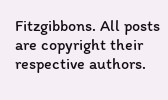Fitzgibbons. All posts are copyright their respective authors.